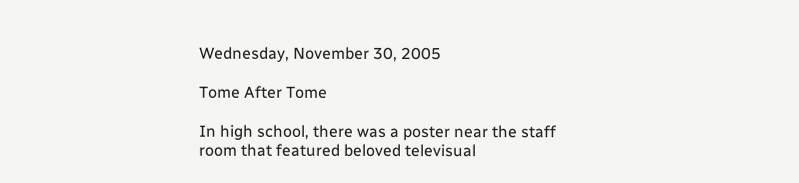Wednesday, November 30, 2005

Tome After Tome

In high school, there was a poster near the staff room that featured beloved televisual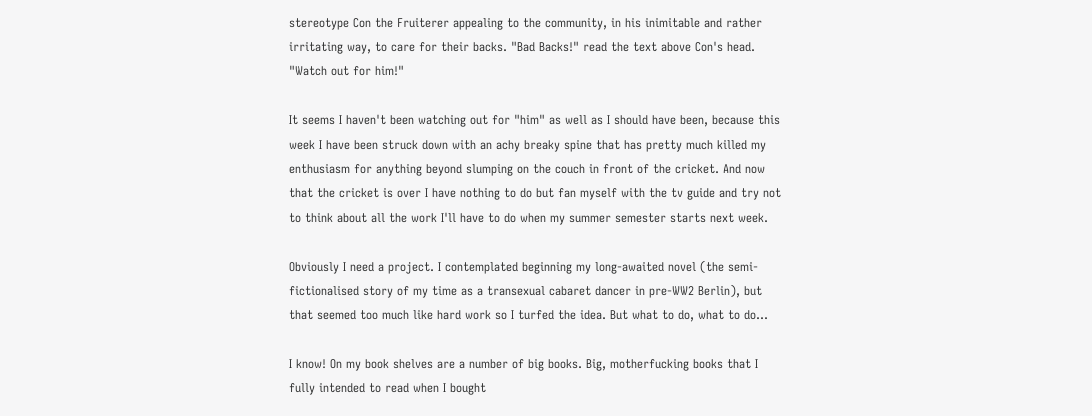stereotype Con the Fruiterer appealing to the community, in his inimitable and rather irritating way, to care for their backs. "Bad Backs!" read the text above Con's head. "Watch out for him!"

It seems I haven't been watching out for "him" as well as I should have been, because this week I have been struck down with an achy breaky spine that has pretty much killed my enthusiasm for anything beyond slumping on the couch in front of the cricket. And now that the cricket is over I have nothing to do but fan myself with the tv guide and try not to think about all the work I'll have to do when my summer semester starts next week.

Obviously I need a project. I contemplated beginning my long-awaited novel (the semi-fictionalised story of my time as a transexual cabaret dancer in pre-WW2 Berlin), but that seemed too much like hard work so I turfed the idea. But what to do, what to do...

I know! On my book shelves are a number of big books. Big, motherfucking books that I fully intended to read when I bought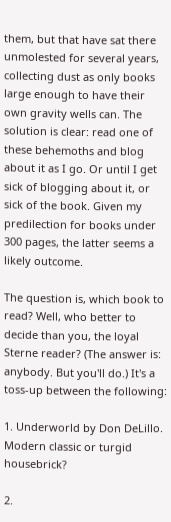them, but that have sat there unmolested for several years, collecting dust as only books large enough to have their own gravity wells can. The solution is clear: read one of these behemoths and blog about it as I go. Or until I get sick of blogging about it, or sick of the book. Given my predilection for books under 300 pages, the latter seems a likely outcome.

The question is, which book to read? Well, who better to decide than you, the loyal Sterne reader? (The answer is: anybody. But you'll do.) It's a toss-up between the following:

1. Underworld by Don DeLillo. Modern classic or turgid housebrick?

2.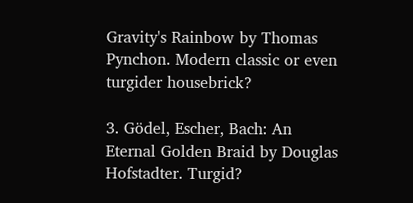Gravity's Rainbow by Thomas Pynchon. Modern classic or even turgider housebrick?

3. Gödel, Escher, Bach: An Eternal Golden Braid by Douglas Hofstadter. Turgid?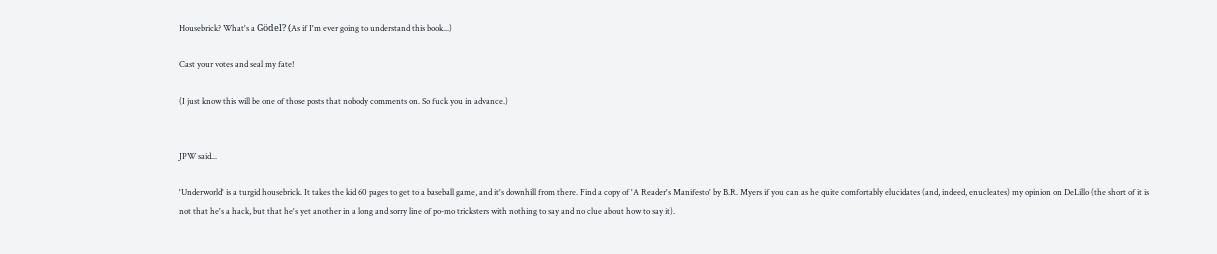Housebrick? What's a Gödel? (As if I'm ever going to understand this book...)

Cast your votes and seal my fate!

(I just know this will be one of those posts that nobody comments on. So fuck you in advance.)


JPW said...

'Underworld' is a turgid housebrick. It takes the kid 60 pages to get to a baseball game, and it's downhill from there. Find a copy of 'A Reader's Manifesto' by B.R. Myers if you can as he quite comfortably elucidates (and, indeed, enucleates) my opinion on DeLillo (the short of it is not that he's a hack, but that he's yet another in a long and sorry line of po-mo tricksters with nothing to say and no clue about how to say it).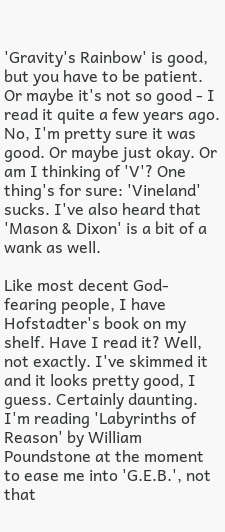'Gravity's Rainbow' is good, but you have to be patient. Or maybe it's not so good - I read it quite a few years ago. No, I'm pretty sure it was good. Or maybe just okay. Or am I thinking of 'V'? One thing's for sure: 'Vineland' sucks. I've also heard that 'Mason & Dixon' is a bit of a wank as well.

Like most decent God-fearing people, I have Hofstadter's book on my shelf. Have I read it? Well, not exactly. I've skimmed it and it looks pretty good, I guess. Certainly daunting. I'm reading 'Labyrinths of Reason' by William Poundstone at the moment to ease me into 'G.E.B.', not that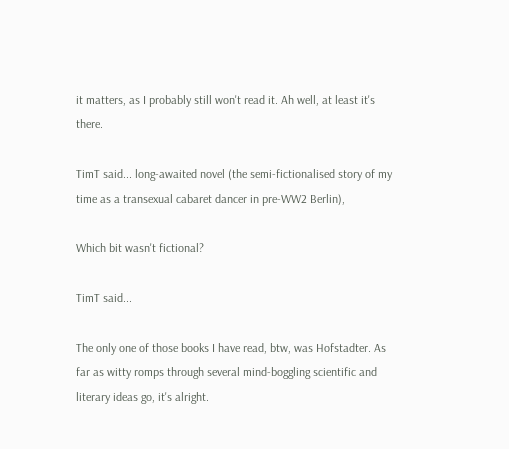it matters, as I probably still won't read it. Ah well, at least it's there.

TimT said... long-awaited novel (the semi-fictionalised story of my time as a transexual cabaret dancer in pre-WW2 Berlin),

Which bit wasn't fictional?

TimT said...

The only one of those books I have read, btw, was Hofstadter. As far as witty romps through several mind-boggling scientific and literary ideas go, it's alright.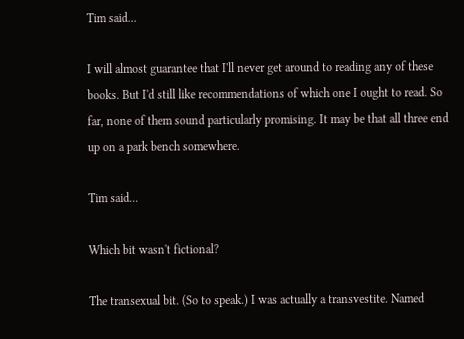Tim said...

I will almost guarantee that I'll never get around to reading any of these books. But I'd still like recommendations of which one I ought to read. So far, none of them sound particularly promising. It may be that all three end up on a park bench somewhere.

Tim said...

Which bit wasn't fictional?

The transexual bit. (So to speak.) I was actually a transvestite. Named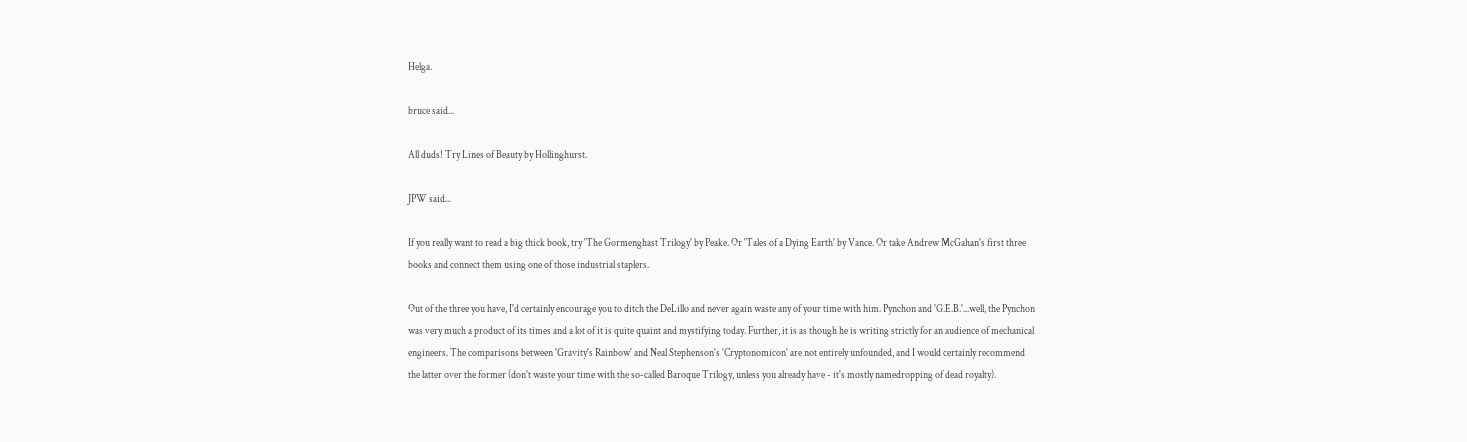Helga.

bruce said...

All duds! Try Lines of Beauty by Hollinghurst.

JPW said...

If you really want to read a big thick book, try 'The Gormenghast Trilogy' by Peake. Or 'Tales of a Dying Earth' by Vance. Or take Andrew McGahan's first three books and connect them using one of those industrial staplers.

Out of the three you have, I'd certainly encourage you to ditch the DeLillo and never again waste any of your time with him. Pynchon and 'G.E.B.'...well, the Pynchon was very much a product of its times and a lot of it is quite quaint and mystifying today. Further, it is as though he is writing strictly for an audience of mechanical engineers. The comparisons between 'Gravity's Rainbow' and Neal Stephenson's 'Cryptonomicon' are not entirely unfounded, and I would certainly recommend the latter over the former (don't waste your time with the so-called Baroque Trilogy, unless you already have - it's mostly namedropping of dead royalty).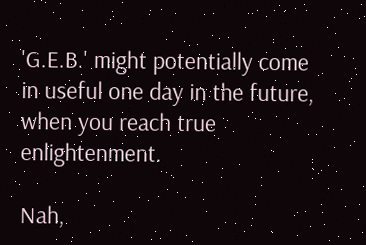'G.E.B.' might potentially come in useful one day in the future, when you reach true enlightenment.

Nah,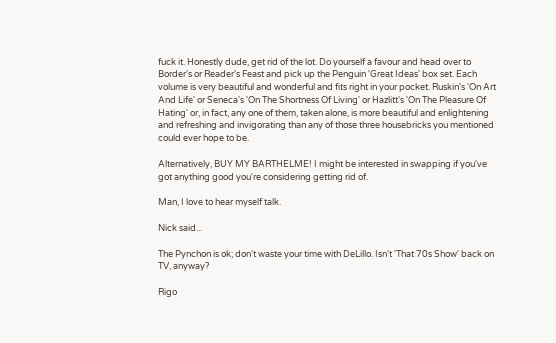fuck it. Honestly dude, get rid of the lot. Do yourself a favour and head over to Border's or Reader's Feast and pick up the Penguin 'Great Ideas' box set. Each volume is very beautiful and wonderful and fits right in your pocket. Ruskin's 'On Art And Life' or Seneca's 'On The Shortness Of Living' or Hazlitt's 'On The Pleasure Of Hating' or, in fact, any one of them, taken alone, is more beautiful and enlightening and refreshing and invigorating than any of those three housebricks you mentioned could ever hope to be.

Alternatively, BUY MY BARTHELME! I might be interested in swapping if you've got anything good you're considering getting rid of.

Man, I love to hear myself talk.

Nick said...

The Pynchon is ok; don't waste your time with DeLillo. Isn't 'That 70s Show' back on TV, anyway?

Rigo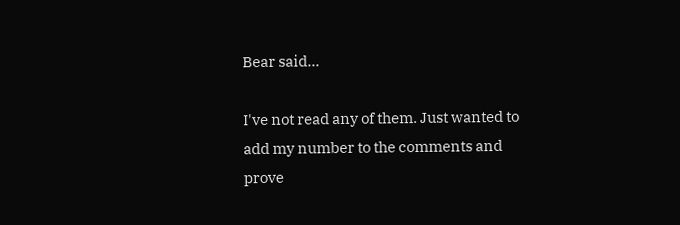Bear said...

I've not read any of them. Just wanted to add my number to the comments and prove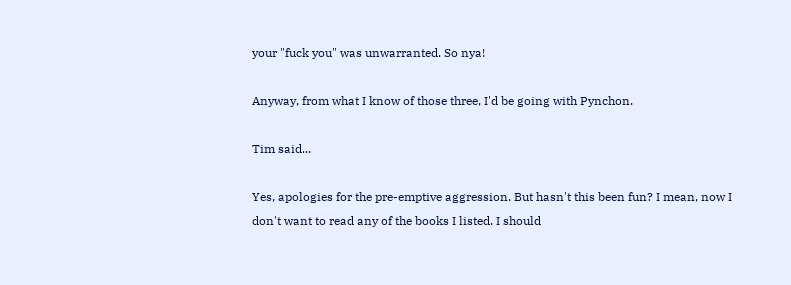your "fuck you" was unwarranted. So nya!

Anyway, from what I know of those three, I'd be going with Pynchon.

Tim said...

Yes, apologies for the pre-emptive aggression. But hasn't this been fun? I mean, now I don't want to read any of the books I listed. I should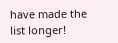have made the list longer!